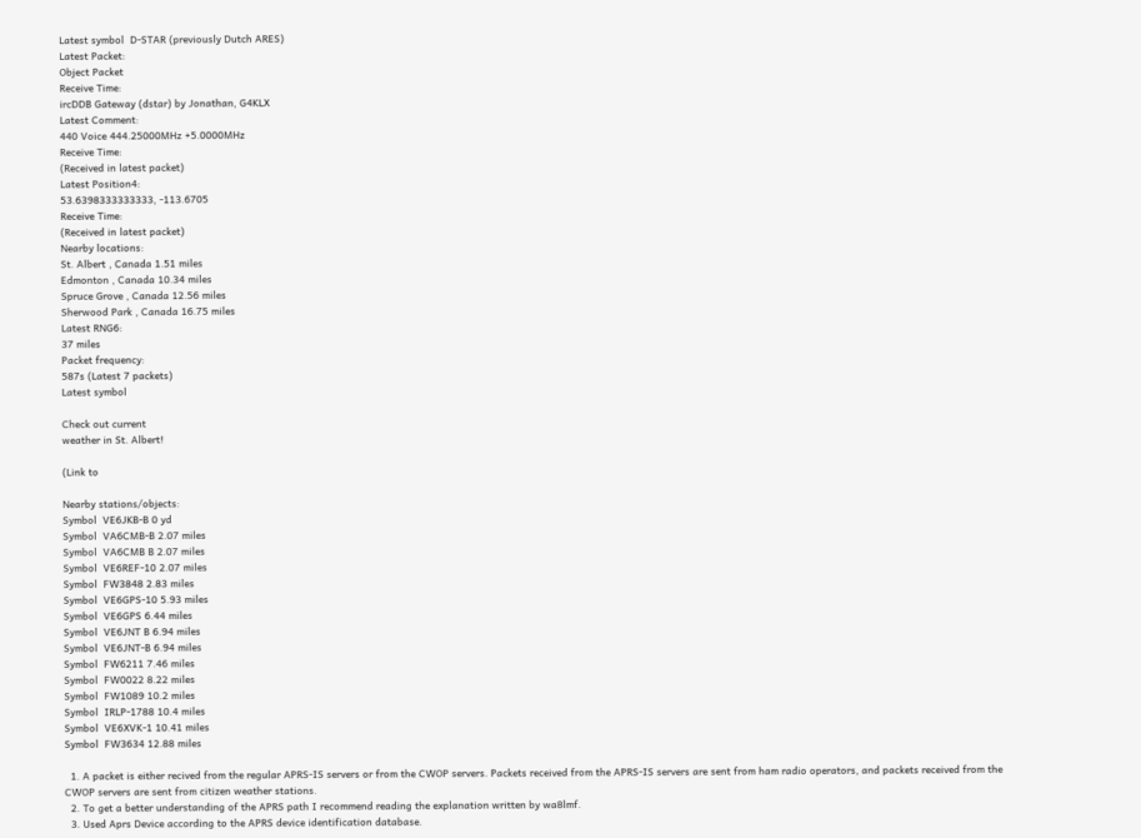Latest symbol  D-STAR (previously Dutch ARES)
Latest Packet:
Object Packet
Receive Time:
ircDDB Gateway (dstar) by Jonathan, G4KLX
Latest Comment:
440 Voice 444.25000MHz +5.0000MHz
Receive Time:
(Received in latest packet)
Latest Position4:
53.6398333333333, -113.6705
Receive Time:
(Received in latest packet)
Nearby locations:
St. Albert , Canada 1.51 miles
Edmonton , Canada 10.34 miles
Spruce Grove , Canada 12.56 miles
Sherwood Park , Canada 16.75 miles
Latest RNG6:
37 miles
Packet frequency:
587s (Latest 7 packets)
Latest symbol

Check out current
weather in St. Albert!

(Link to

Nearby stations/objects:
Symbol  VE6JKB-B 0 yd
Symbol  VA6CMB-B 2.07 miles
Symbol  VA6CMB B 2.07 miles
Symbol  VE6REF-10 2.07 miles
Symbol  FW3848 2.83 miles
Symbol  VE6GPS-10 5.93 miles
Symbol  VE6GPS 6.44 miles
Symbol  VE6JNT B 6.94 miles
Symbol  VE6JNT-B 6.94 miles
Symbol  FW6211 7.46 miles
Symbol  FW0022 8.22 miles
Symbol  FW1089 10.2 miles
Symbol  IRLP-1788 10.4 miles
Symbol  VE6XVK-1 10.41 miles
Symbol  FW3634 12.88 miles

  1. A packet is either recived from the regular APRS-IS servers or from the CWOP servers. Packets received from the APRS-IS servers are sent from ham radio operators, and packets received from the CWOP servers are sent from citizen weather stations.
  2. To get a better understanding of the APRS path I recommend reading the explanation written by wa8lmf.
  3. Used Aprs Device according to the APRS device identification database.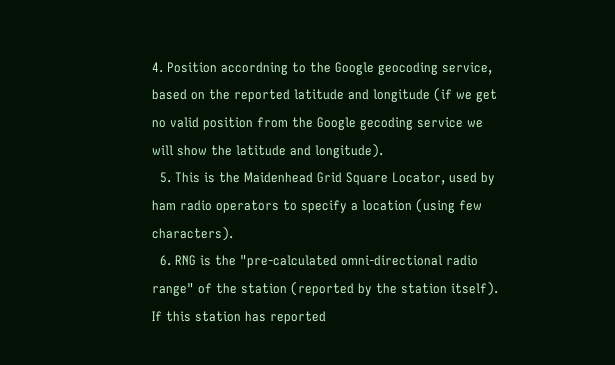4. Position accordning to the Google geocoding service, based on the reported latitude and longitude (if we get no valid position from the Google gecoding service we will show the latitude and longitude).
  5. This is the Maidenhead Grid Square Locator, used by ham radio operators to specify a location (using few characters).
  6. RNG is the "pre-calculated omni-directional radio range" of the station (reported by the station itself). If this station has reported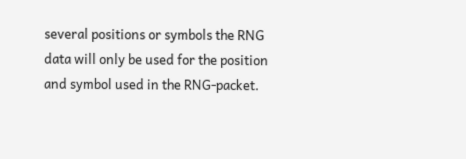several positions or symbols the RNG data will only be used for the position and symbol used in the RNG-packet.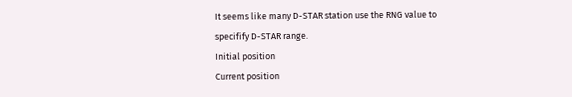It seems like many D-STAR station use the RNG value to specifify D-STAR range.
Initial position
Current position